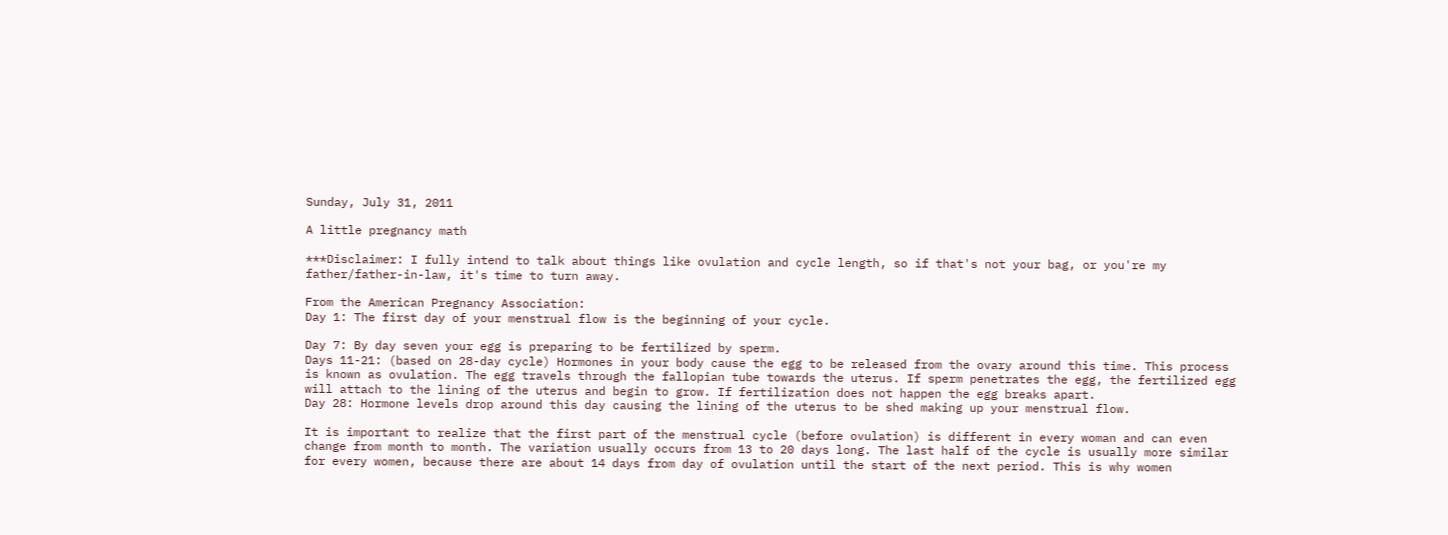Sunday, July 31, 2011

A little pregnancy math

***Disclaimer: I fully intend to talk about things like ovulation and cycle length, so if that's not your bag, or you're my father/father-in-law, it's time to turn away.

From the American Pregnancy Association:
Day 1: The first day of your menstrual flow is the beginning of your cycle.

Day 7: By day seven your egg is preparing to be fertilized by sperm.
Days 11-21: (based on 28-day cycle) Hormones in your body cause the egg to be released from the ovary around this time. This process is known as ovulation. The egg travels through the fallopian tube towards the uterus. If sperm penetrates the egg, the fertilized egg will attach to the lining of the uterus and begin to grow. If fertilization does not happen the egg breaks apart.
Day 28: Hormone levels drop around this day causing the lining of the uterus to be shed making up your menstrual flow.

It is important to realize that the first part of the menstrual cycle (before ovulation) is different in every woman and can even change from month to month. The variation usually occurs from 13 to 20 days long. The last half of the cycle is usually more similar for every women, because there are about 14 days from day of ovulation until the start of the next period. This is why women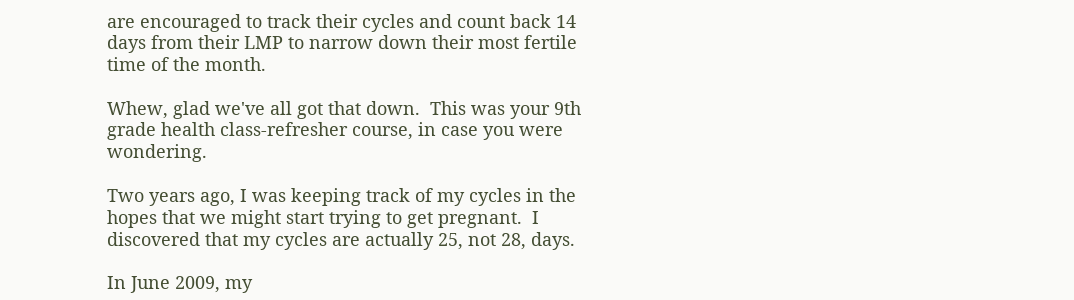are encouraged to track their cycles and count back 14 days from their LMP to narrow down their most fertile time of the month.

Whew, glad we've all got that down.  This was your 9th grade health class-refresher course, in case you were wondering.

Two years ago, I was keeping track of my cycles in the hopes that we might start trying to get pregnant.  I discovered that my cycles are actually 25, not 28, days.

In June 2009, my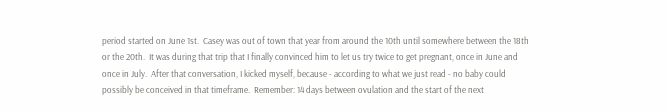period started on June 1st.  Casey was out of town that year from around the 10th until somewhere between the 18th or the 20th.  It was during that trip that I finally convinced him to let us try twice to get pregnant, once in June and once in July.  After that conversation, I kicked myself, because - according to what we just read - no baby could possibly be conceived in that timeframe.  Remember: 14 days between ovulation and the start of the next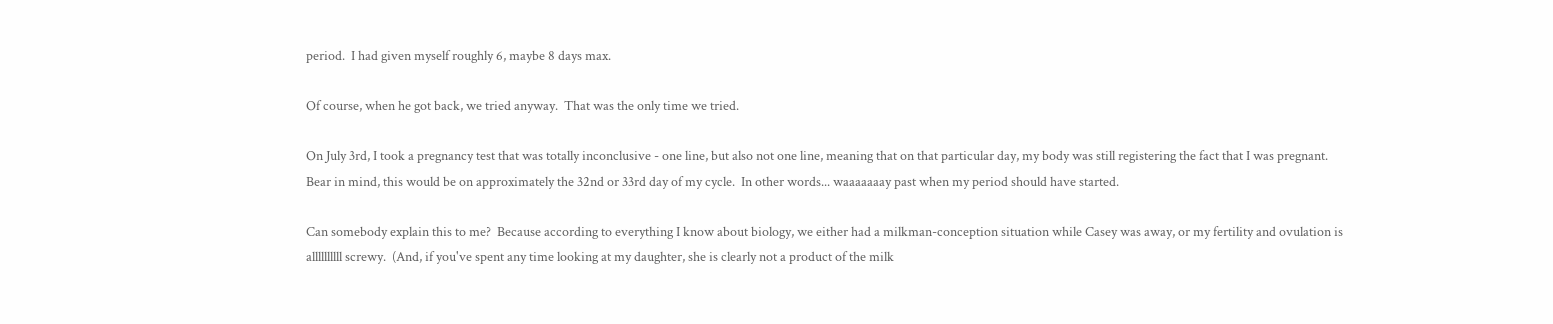period.  I had given myself roughly 6, maybe 8 days max.

Of course, when he got back, we tried anyway.  That was the only time we tried.

On July 3rd, I took a pregnancy test that was totally inconclusive - one line, but also not one line, meaning that on that particular day, my body was still registering the fact that I was pregnant.  Bear in mind, this would be on approximately the 32nd or 33rd day of my cycle.  In other words... waaaaaaay past when my period should have started.

Can somebody explain this to me?  Because according to everything I know about biology, we either had a milkman-conception situation while Casey was away, or my fertility and ovulation is allllllllll screwy.  (And, if you've spent any time looking at my daughter, she is clearly not a product of the milk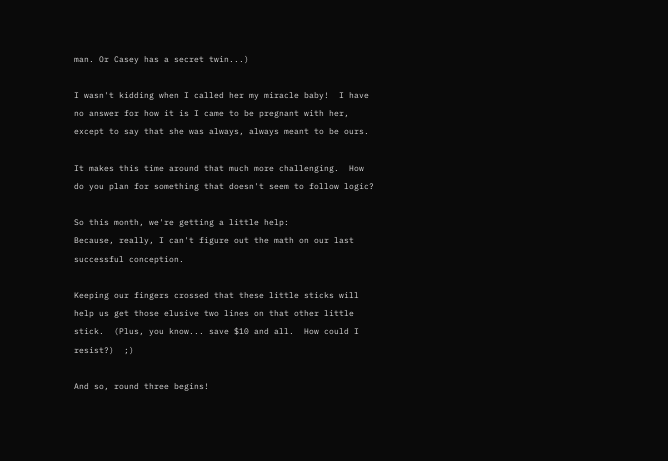man. Or Casey has a secret twin...)

I wasn't kidding when I called her my miracle baby!  I have no answer for how it is I came to be pregnant with her, except to say that she was always, always meant to be ours.

It makes this time around that much more challenging.  How do you plan for something that doesn't seem to follow logic?

So this month, we're getting a little help:
Because, really, I can't figure out the math on our last successful conception.

Keeping our fingers crossed that these little sticks will help us get those elusive two lines on that other little stick.  (Plus, you know... save $10 and all.  How could I resist?)  ;)

And so, round three begins!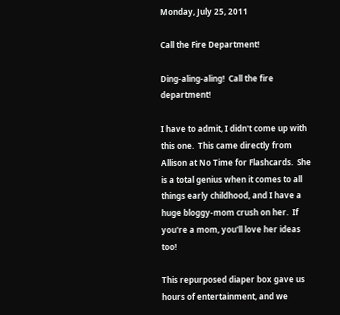Monday, July 25, 2011

Call the Fire Department!

Ding-aling-aling!  Call the fire department!

I have to admit, I didn't come up with this one.  This came directly from Allison at No Time for Flashcards.  She is a total genius when it comes to all things early childhood, and I have a huge bloggy-mom crush on her.  If you're a mom, you'll love her ideas too!

This repurposed diaper box gave us hours of entertainment, and we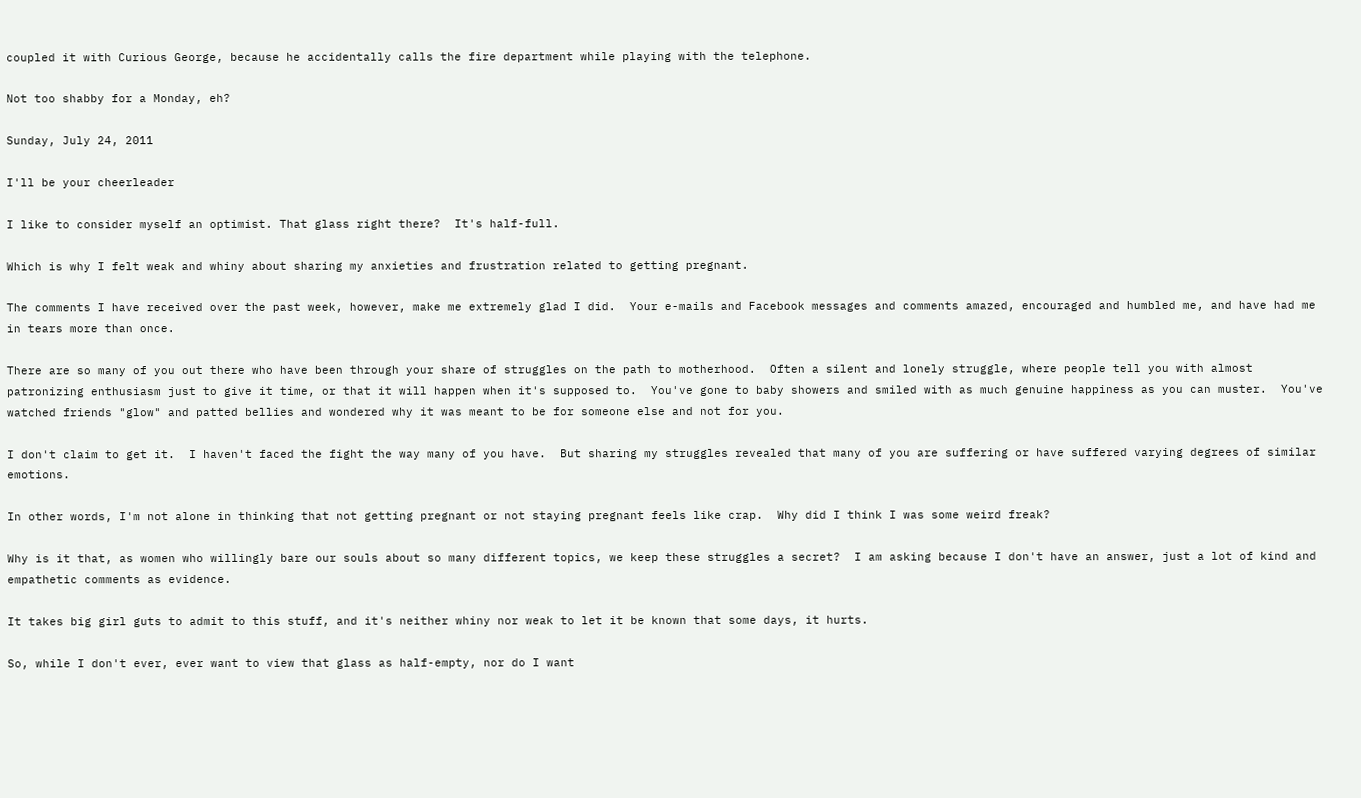coupled it with Curious George, because he accidentally calls the fire department while playing with the telephone.

Not too shabby for a Monday, eh?

Sunday, July 24, 2011

I'll be your cheerleader

I like to consider myself an optimist. That glass right there?  It's half-full.

Which is why I felt weak and whiny about sharing my anxieties and frustration related to getting pregnant.

The comments I have received over the past week, however, make me extremely glad I did.  Your e-mails and Facebook messages and comments amazed, encouraged and humbled me, and have had me in tears more than once.

There are so many of you out there who have been through your share of struggles on the path to motherhood.  Often a silent and lonely struggle, where people tell you with almost patronizing enthusiasm just to give it time, or that it will happen when it's supposed to.  You've gone to baby showers and smiled with as much genuine happiness as you can muster.  You've watched friends "glow" and patted bellies and wondered why it was meant to be for someone else and not for you.

I don't claim to get it.  I haven't faced the fight the way many of you have.  But sharing my struggles revealed that many of you are suffering or have suffered varying degrees of similar emotions.

In other words, I'm not alone in thinking that not getting pregnant or not staying pregnant feels like crap.  Why did I think I was some weird freak?

Why is it that, as women who willingly bare our souls about so many different topics, we keep these struggles a secret?  I am asking because I don't have an answer, just a lot of kind and empathetic comments as evidence.

It takes big girl guts to admit to this stuff, and it's neither whiny nor weak to let it be known that some days, it hurts.

So, while I don't ever, ever want to view that glass as half-empty, nor do I want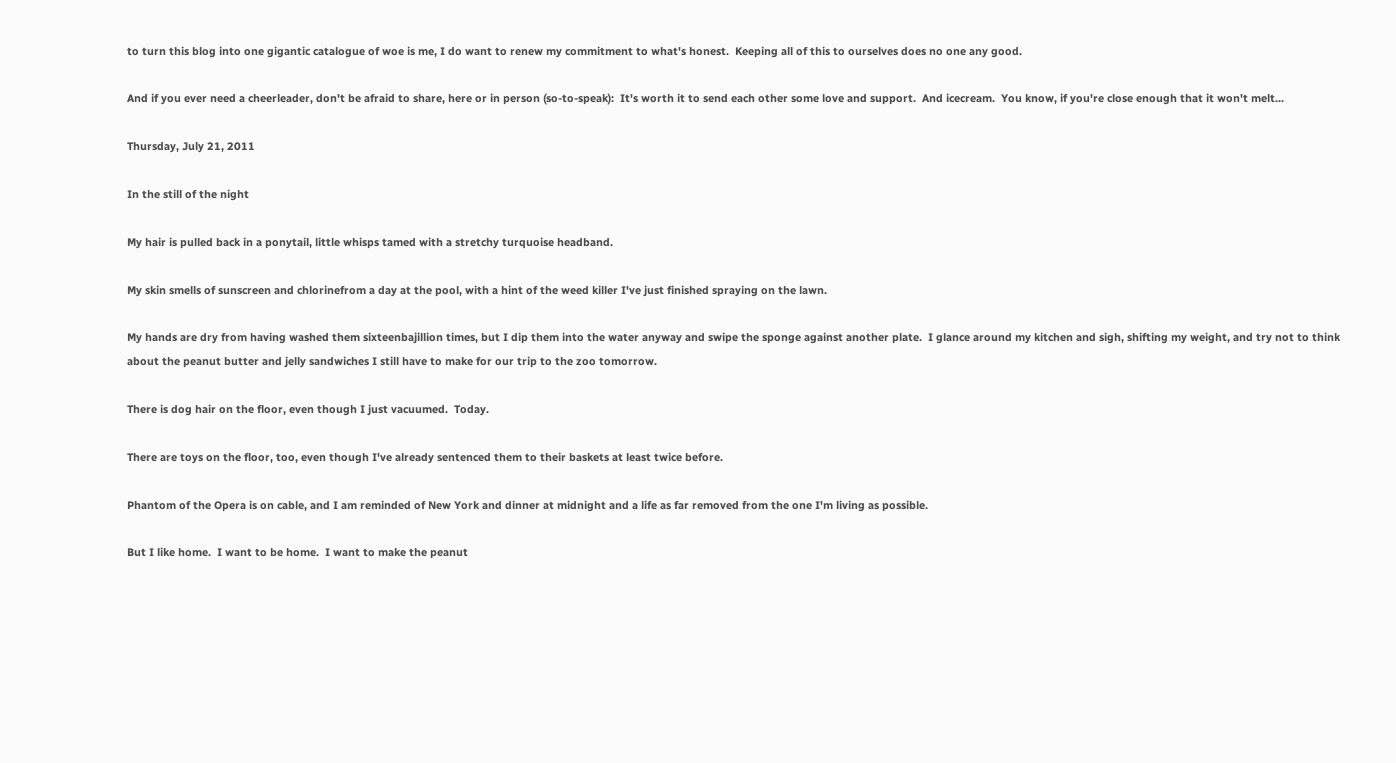to turn this blog into one gigantic catalogue of woe is me, I do want to renew my commitment to what's honest.  Keeping all of this to ourselves does no one any good.

And if you ever need a cheerleader, don't be afraid to share, here or in person (so-to-speak):  It's worth it to send each other some love and support.  And icecream.  You know, if you're close enough that it won't melt...

Thursday, July 21, 2011

In the still of the night

My hair is pulled back in a ponytail, little whisps tamed with a stretchy turquoise headband.

My skin smells of sunscreen and chlorinefrom a day at the pool, with a hint of the weed killer I've just finished spraying on the lawn.

My hands are dry from having washed them sixteenbajillion times, but I dip them into the water anyway and swipe the sponge against another plate.  I glance around my kitchen and sigh, shifting my weight, and try not to think about the peanut butter and jelly sandwiches I still have to make for our trip to the zoo tomorrow.

There is dog hair on the floor, even though I just vacuumed.  Today.

There are toys on the floor, too, even though I've already sentenced them to their baskets at least twice before.

Phantom of the Opera is on cable, and I am reminded of New York and dinner at midnight and a life as far removed from the one I'm living as possible.

But I like home.  I want to be home.  I want to make the peanut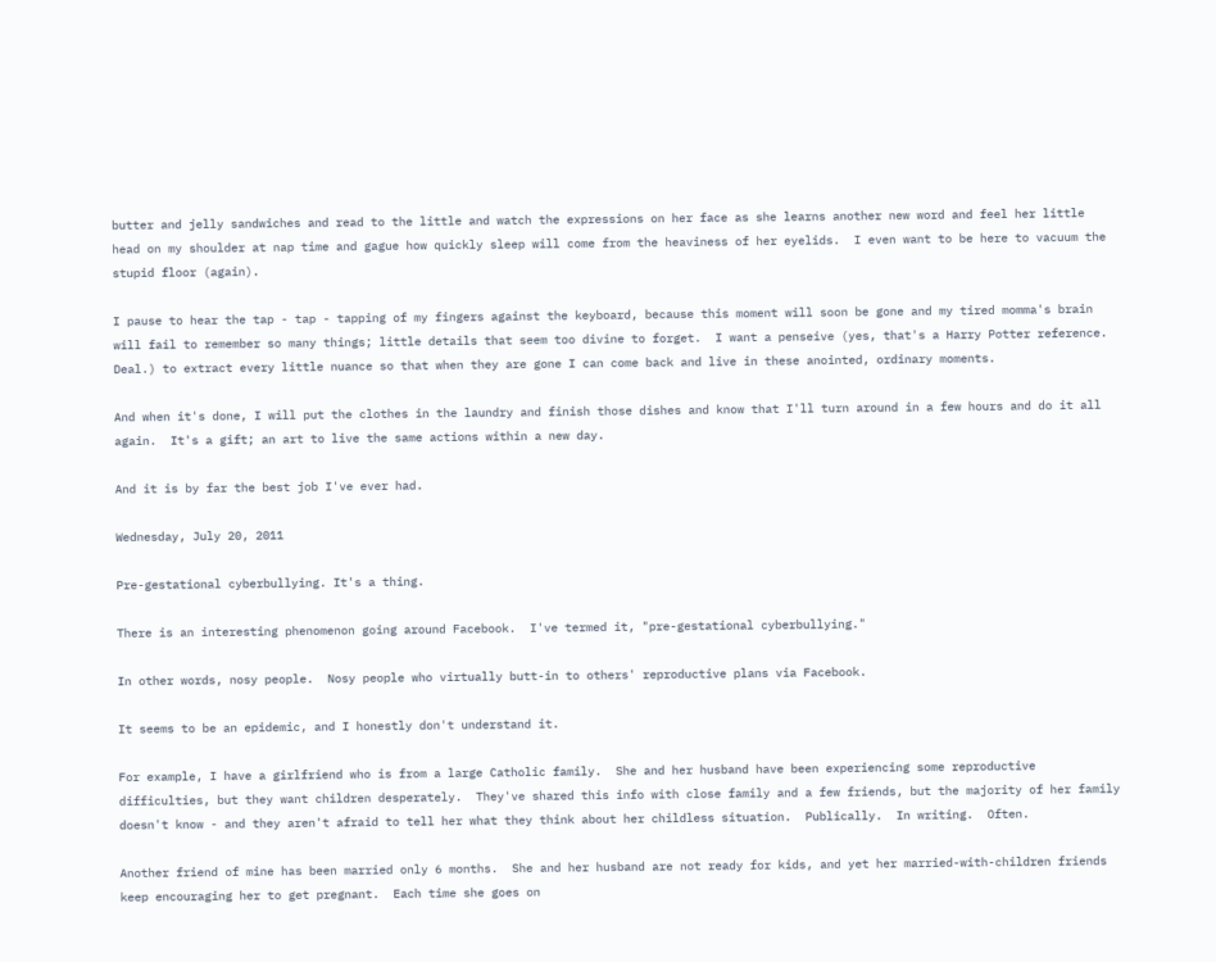butter and jelly sandwiches and read to the little and watch the expressions on her face as she learns another new word and feel her little head on my shoulder at nap time and gague how quickly sleep will come from the heaviness of her eyelids.  I even want to be here to vacuum the stupid floor (again).

I pause to hear the tap - tap - tapping of my fingers against the keyboard, because this moment will soon be gone and my tired momma's brain will fail to remember so many things; little details that seem too divine to forget.  I want a penseive (yes, that's a Harry Potter reference.  Deal.) to extract every little nuance so that when they are gone I can come back and live in these anointed, ordinary moments.

And when it's done, I will put the clothes in the laundry and finish those dishes and know that I'll turn around in a few hours and do it all again.  It's a gift; an art to live the same actions within a new day.

And it is by far the best job I've ever had.

Wednesday, July 20, 2011

Pre-gestational cyberbullying. It's a thing.

There is an interesting phenomenon going around Facebook.  I've termed it, "pre-gestational cyberbullying."

In other words, nosy people.  Nosy people who virtually butt-in to others' reproductive plans via Facebook.

It seems to be an epidemic, and I honestly don't understand it.

For example, I have a girlfriend who is from a large Catholic family.  She and her husband have been experiencing some reproductive difficulties, but they want children desperately.  They've shared this info with close family and a few friends, but the majority of her family doesn't know - and they aren't afraid to tell her what they think about her childless situation.  Publically.  In writing.  Often.

Another friend of mine has been married only 6 months.  She and her husband are not ready for kids, and yet her married-with-children friends keep encouraging her to get pregnant.  Each time she goes on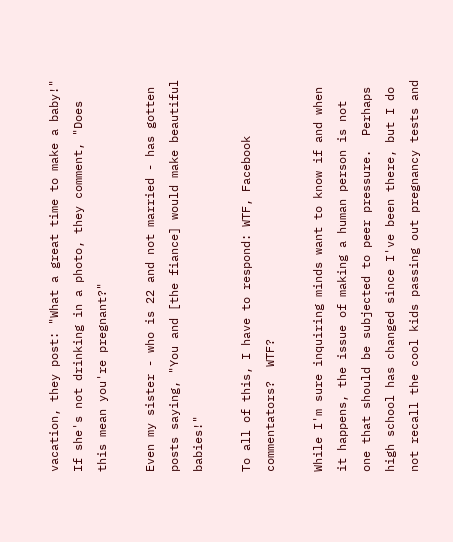vacation, they post: "What a great time to make a baby!"  If she's not drinking in a photo, they comment, "Does this mean you're pregnant?"

Even my sister - who is 22 and not married - has gotten posts saying, "You and [the fiance] would make beautiful babies!"

To all of this, I have to respond: WTF, Facebook commentators?  WTF?

While I'm sure inquiring minds want to know if and when it happens, the issue of making a human person is not one that should be subjected to peer pressure.  Perhaps high school has changed since I've been there, but I do not recall the cool kids passing out pregnancy tests and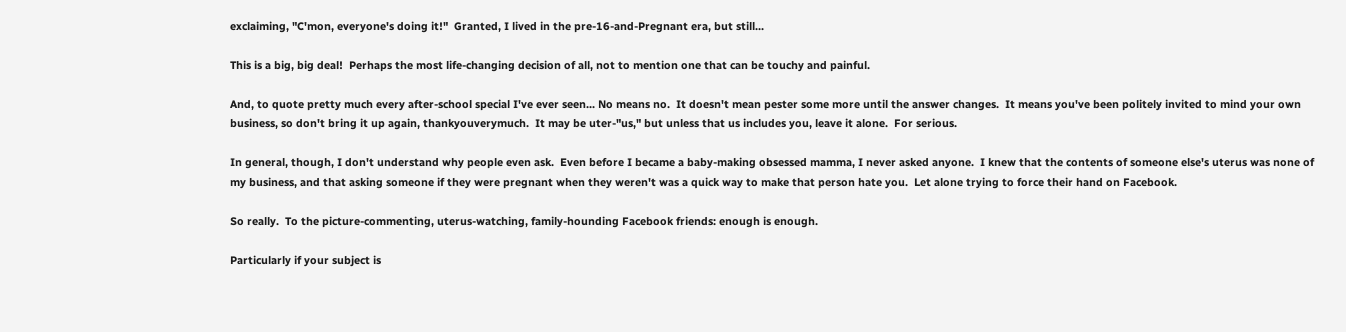exclaiming, "C'mon, everyone's doing it!"  Granted, I lived in the pre-16-and-Pregnant era, but still...

This is a big, big deal!  Perhaps the most life-changing decision of all, not to mention one that can be touchy and painful.

And, to quote pretty much every after-school special I've ever seen... No means no.  It doesn't mean pester some more until the answer changes.  It means you've been politely invited to mind your own business, so don't bring it up again, thankyouverymuch.  It may be uter-"us," but unless that us includes you, leave it alone.  For serious.

In general, though, I don't understand why people even ask.  Even before I became a baby-making obsessed mamma, I never asked anyone.  I knew that the contents of someone else's uterus was none of my business, and that asking someone if they were pregnant when they weren't was a quick way to make that person hate you.  Let alone trying to force their hand on Facebook.

So really.  To the picture-commenting, uterus-watching, family-hounding Facebook friends: enough is enough.

Particularly if your subject is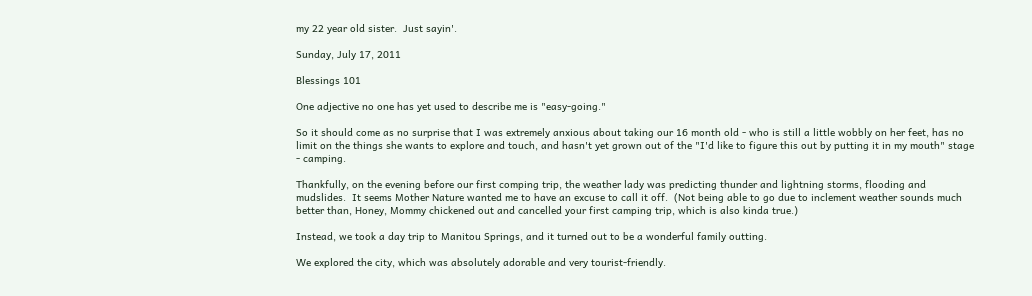my 22 year old sister.  Just sayin'.

Sunday, July 17, 2011

Blessings 101

One adjective no one has yet used to describe me is "easy-going."

So it should come as no surprise that I was extremely anxious about taking our 16 month old - who is still a little wobbly on her feet, has no limit on the things she wants to explore and touch, and hasn't yet grown out of the "I'd like to figure this out by putting it in my mouth" stage - camping.

Thankfully, on the evening before our first comping trip, the weather lady was predicting thunder and lightning storms, flooding and mudslides.  It seems Mother Nature wanted me to have an excuse to call it off.  (Not being able to go due to inclement weather sounds much better than, Honey, Mommy chickened out and cancelled your first camping trip, which is also kinda true.)

Instead, we took a day trip to Manitou Springs, and it turned out to be a wonderful family outting.

We explored the city, which was absolutely adorable and very tourist-friendly.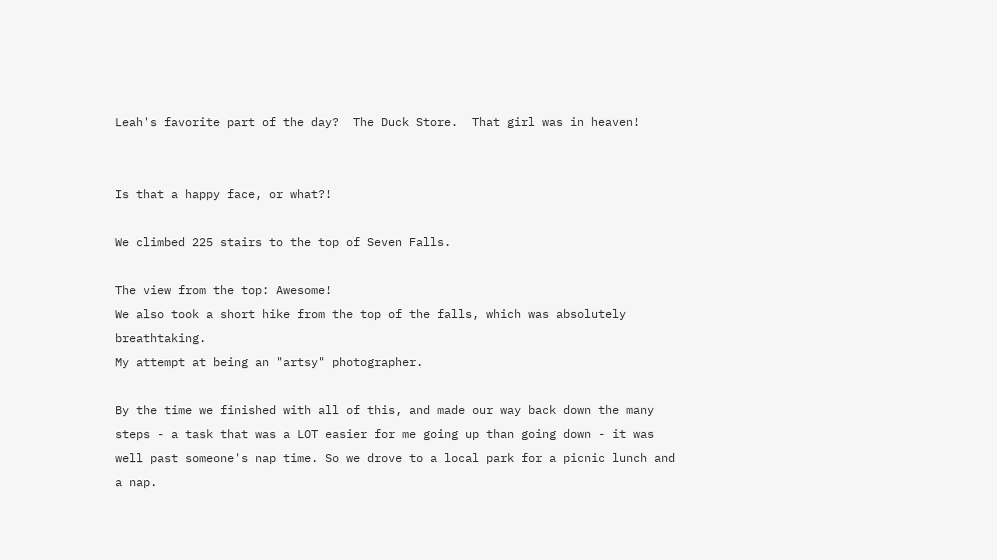Leah's favorite part of the day?  The Duck Store.  That girl was in heaven!


Is that a happy face, or what?!

We climbed 225 stairs to the top of Seven Falls.

The view from the top: Awesome!
We also took a short hike from the top of the falls, which was absolutely breathtaking.
My attempt at being an "artsy" photographer.

By the time we finished with all of this, and made our way back down the many steps - a task that was a LOT easier for me going up than going down - it was well past someone's nap time. So we drove to a local park for a picnic lunch and a nap.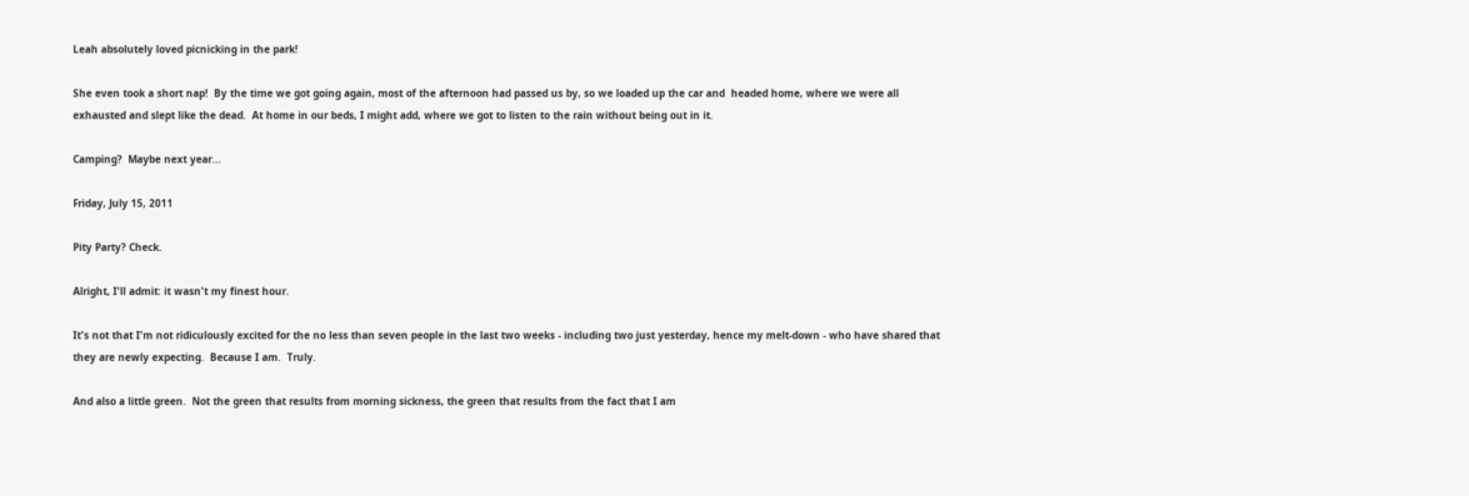Leah absolutely loved picnicking in the park!

She even took a short nap!  By the time we got going again, most of the afternoon had passed us by, so we loaded up the car and  headed home, where we were all exhausted and slept like the dead.  At home in our beds, I might add, where we got to listen to the rain without being out in it.

Camping?  Maybe next year...

Friday, July 15, 2011

Pity Party? Check.

Alright, I'll admit: it wasn't my finest hour.

It's not that I'm not ridiculously excited for the no less than seven people in the last two weeks - including two just yesterday, hence my melt-down - who have shared that they are newly expecting.  Because I am.  Truly.

And also a little green.  Not the green that results from morning sickness, the green that results from the fact that I am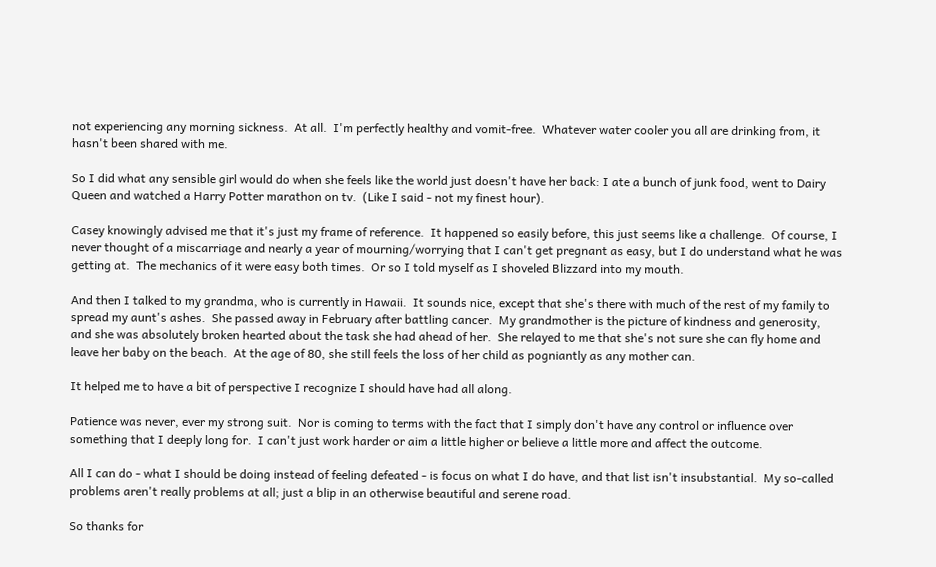not experiencing any morning sickness.  At all.  I'm perfectly healthy and vomit-free.  Whatever water cooler you all are drinking from, it hasn't been shared with me.

So I did what any sensible girl would do when she feels like the world just doesn't have her back: I ate a bunch of junk food, went to Dairy Queen and watched a Harry Potter marathon on tv.  (Like I said - not my finest hour).

Casey knowingly advised me that it's just my frame of reference.  It happened so easily before, this just seems like a challenge.  Of course, I never thought of a miscarriage and nearly a year of mourning/worrying that I can't get pregnant as easy, but I do understand what he was getting at.  The mechanics of it were easy both times.  Or so I told myself as I shoveled Blizzard into my mouth.

And then I talked to my grandma, who is currently in Hawaii.  It sounds nice, except that she's there with much of the rest of my family to spread my aunt's ashes.  She passed away in February after battling cancer.  My grandmother is the picture of kindness and generosity, and she was absolutely broken hearted about the task she had ahead of her.  She relayed to me that she's not sure she can fly home and leave her baby on the beach.  At the age of 80, she still feels the loss of her child as pogniantly as any mother can.

It helped me to have a bit of perspective I recognize I should have had all along.

Patience was never, ever my strong suit.  Nor is coming to terms with the fact that I simply don't have any control or influence over something that I deeply long for.  I can't just work harder or aim a little higher or believe a little more and affect the outcome.

All I can do - what I should be doing instead of feeling defeated - is focus on what I do have, and that list isn't insubstantial.  My so-called problems aren't really problems at all; just a blip in an otherwise beautiful and serene road.

So thanks for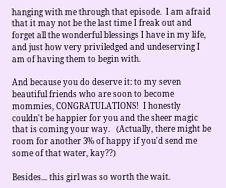hanging with me through that episode.  I am afraid that it may not be the last time I freak out and forget all the wonderful blessings I have in my life, and just how very priviledged and undeserving I am of having them to begin with.

And because you do deserve it: to my seven beautiful friends who are soon to become mommies, CONGRATULATIONS!  I honestly couldn't be happier for you and the sheer magic that is coming your way.   (Actually, there might be room for another 3% of happy if you'd send me some of that water, kay??)

Besides... this girl was so worth the wait.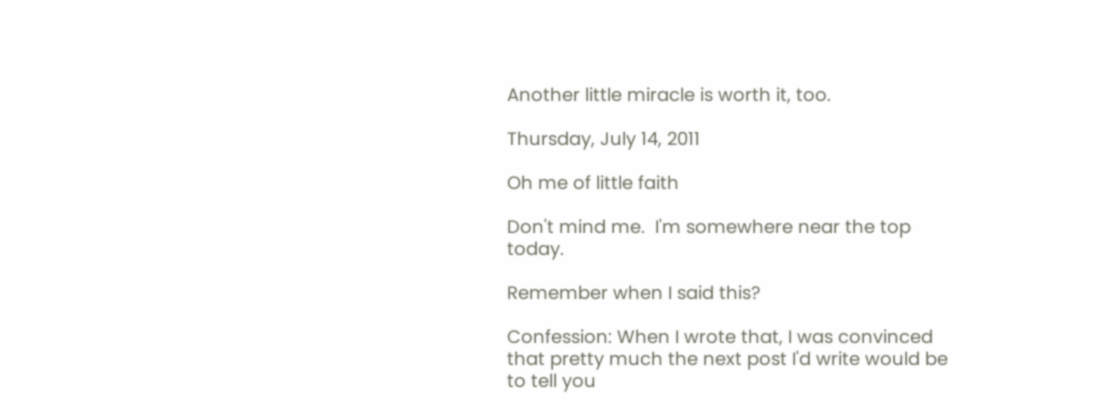Another little miracle is worth it, too.

Thursday, July 14, 2011

Oh me of little faith

Don't mind me.  I'm somewhere near the top today.

Remember when I said this?

Confession: When I wrote that, I was convinced that pretty much the next post I'd write would be to tell you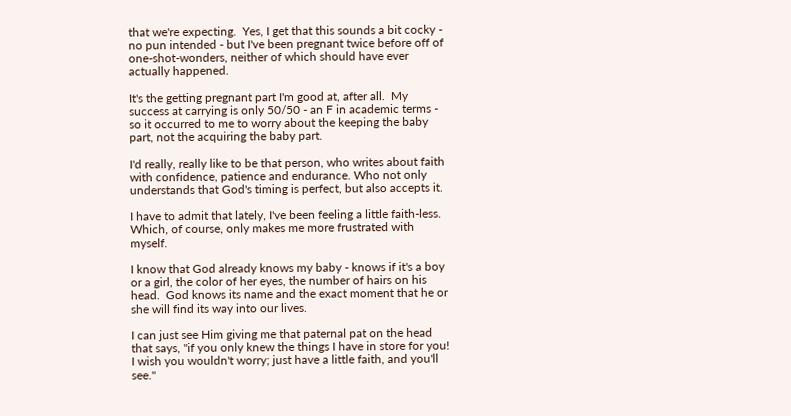that we're expecting.  Yes, I get that this sounds a bit cocky - no pun intended - but I've been pregnant twice before off of one-shot-wonders, neither of which should have ever actually happened.

It's the getting pregnant part I'm good at, after all.  My success at carrying is only 50/50 - an F in academic terms - so it occurred to me to worry about the keeping the baby part, not the acquiring the baby part.

I'd really, really like to be that person, who writes about faith with confidence, patience and endurance. Who not only understands that God's timing is perfect, but also accepts it.

I have to admit that lately, I've been feeling a little faith-less.  Which, of course, only makes me more frustrated with myself.

I know that God already knows my baby - knows if it's a boy or a girl, the color of her eyes, the number of hairs on his head.  God knows its name and the exact moment that he or she will find its way into our lives.

I can just see Him giving me that paternal pat on the head that says, "if you only knew the things I have in store for you!  I wish you wouldn't worry; just have a little faith, and you'll see."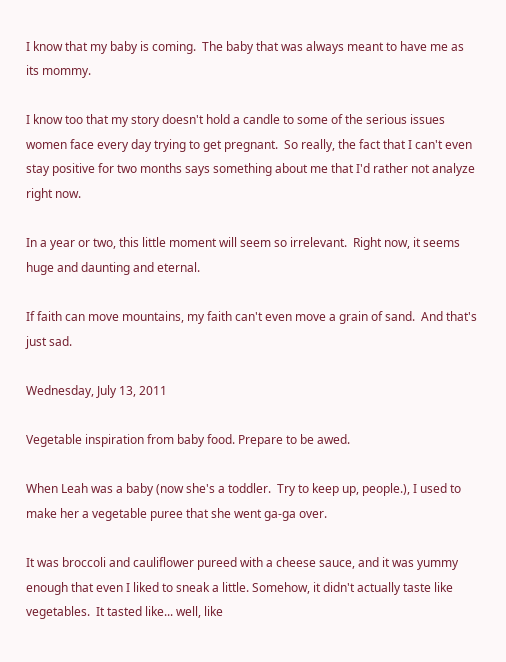I know that my baby is coming.  The baby that was always meant to have me as its mommy.

I know too that my story doesn't hold a candle to some of the serious issues women face every day trying to get pregnant.  So really, the fact that I can't even stay positive for two months says something about me that I'd rather not analyze right now.

In a year or two, this little moment will seem so irrelevant.  Right now, it seems huge and daunting and eternal.

If faith can move mountains, my faith can't even move a grain of sand.  And that's just sad.

Wednesday, July 13, 2011

Vegetable inspiration from baby food. Prepare to be awed.

When Leah was a baby (now she's a toddler.  Try to keep up, people.), I used to make her a vegetable puree that she went ga-ga over.

It was broccoli and cauliflower pureed with a cheese sauce, and it was yummy enough that even I liked to sneak a little. Somehow, it didn't actually taste like vegetables.  It tasted like... well, like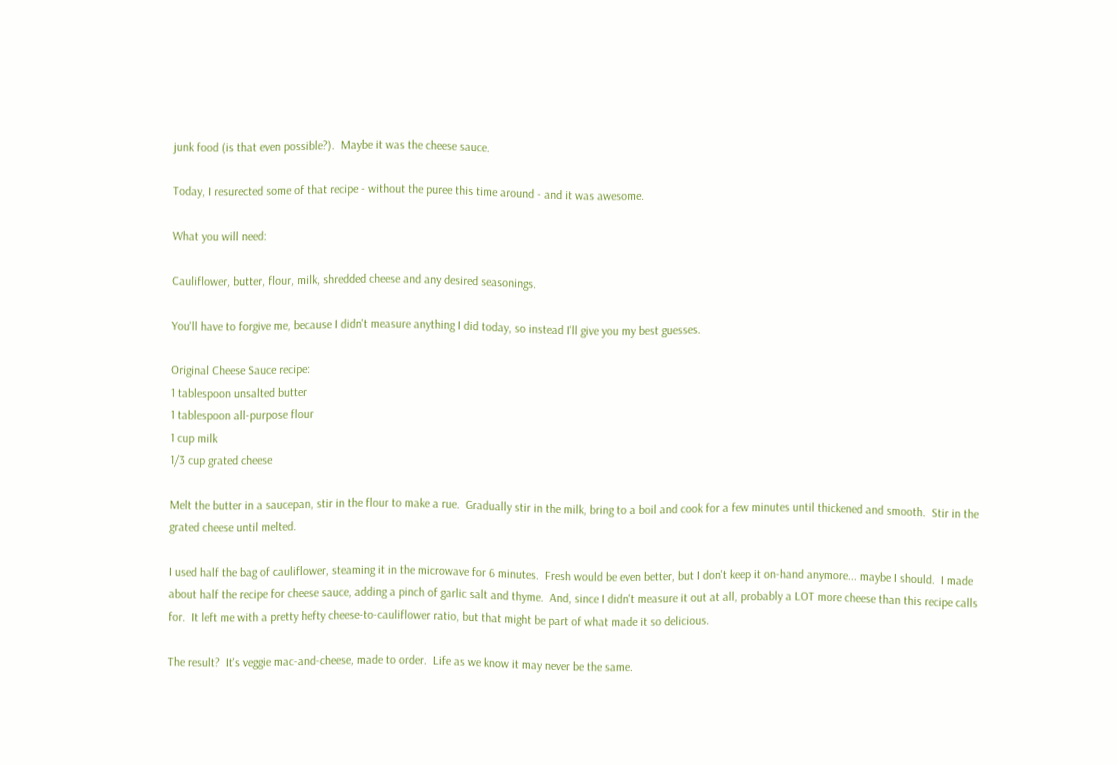junk food (is that even possible?).  Maybe it was the cheese sauce.

Today, I resurected some of that recipe - without the puree this time around - and it was awesome.

What you will need:

Cauliflower, butter, flour, milk, shredded cheese and any desired seasonings.

You'll have to forgive me, because I didn't measure anything I did today, so instead I'll give you my best guesses.

Original Cheese Sauce recipe:
1 tablespoon unsalted butter
1 tablespoon all-purpose flour
1 cup milk
1/3 cup grated cheese

Melt the butter in a saucepan, stir in the flour to make a rue.  Gradually stir in the milk, bring to a boil and cook for a few minutes until thickened and smooth.  Stir in the grated cheese until melted.

I used half the bag of cauliflower, steaming it in the microwave for 6 minutes.  Fresh would be even better, but I don't keep it on-hand anymore... maybe I should.  I made about half the recipe for cheese sauce, adding a pinch of garlic salt and thyme.  And, since I didn't measure it out at all, probably a LOT more cheese than this recipe calls for.  It left me with a pretty hefty cheese-to-cauliflower ratio, but that might be part of what made it so delicious.

The result?  It's veggie mac-and-cheese, made to order.  Life as we know it may never be the same.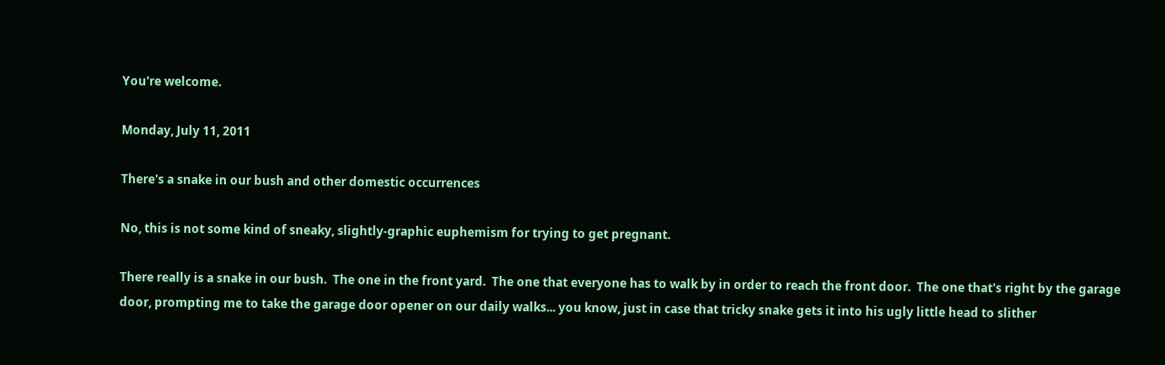You're welcome.

Monday, July 11, 2011

There's a snake in our bush and other domestic occurrences

No, this is not some kind of sneaky, slightly-graphic euphemism for trying to get pregnant.

There really is a snake in our bush.  The one in the front yard.  The one that everyone has to walk by in order to reach the front door.  The one that's right by the garage door, prompting me to take the garage door opener on our daily walks... you know, just in case that tricky snake gets it into his ugly little head to slither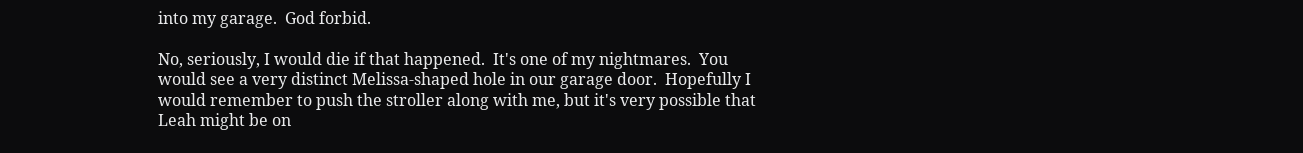into my garage.  God forbid.

No, seriously, I would die if that happened.  It's one of my nightmares.  You would see a very distinct Melissa-shaped hole in our garage door.  Hopefully I would remember to push the stroller along with me, but it's very possible that Leah might be on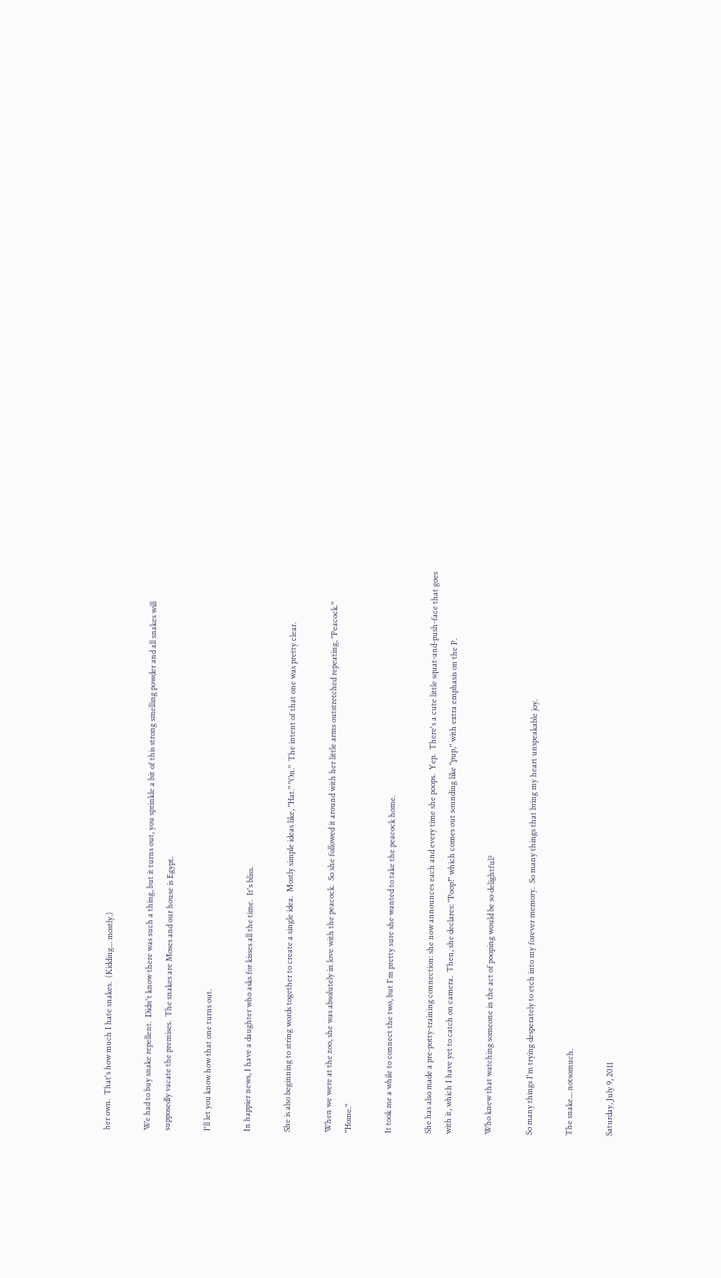her own.  That's how much I hate snakes.  (Kidding... mostly.)

We had to buy snake repellent.  Didn't know there was such a thing, but it turns out, you sprinkle a bit of this strong smelling powder and all snakes will supposedly vacate the premises.  The snakes are Moses and our house is Egypt.

I'll let you know how that one turns out.

In happier news, I have a daughter who asks for kisses all the time.  It's bliss.

She is also beginning to string words together to create a single idea.  Mostly simple ideas like, "Hat." "On."  The intent of that one was pretty clear.

When we were at the zoo, she was absolutely in love with the peacock.  So she followed it around with her little arms outstretched repeating, "Peacock."  "Home."

It took me a while to connect the two, but I'm pretty sure she wanted to take the peacock home.

She has also made a pre-potty-training connection: she now announces each and every time she poops.  Yep.  There's a cute little squat-and-push-face that goes with it, which I have yet to catch on camera.  Then, she declares: "Poop!" which comes out sounding like "pup," with extra emphasis on the P.

Who knew that watching someone in the act of pooping would be so delightful?

So many things I'm trying desperately to etch into my forever memory.  So many things that bring my heart unspeakable joy.

The snake... notsomuch.

Saturday, July 9, 2011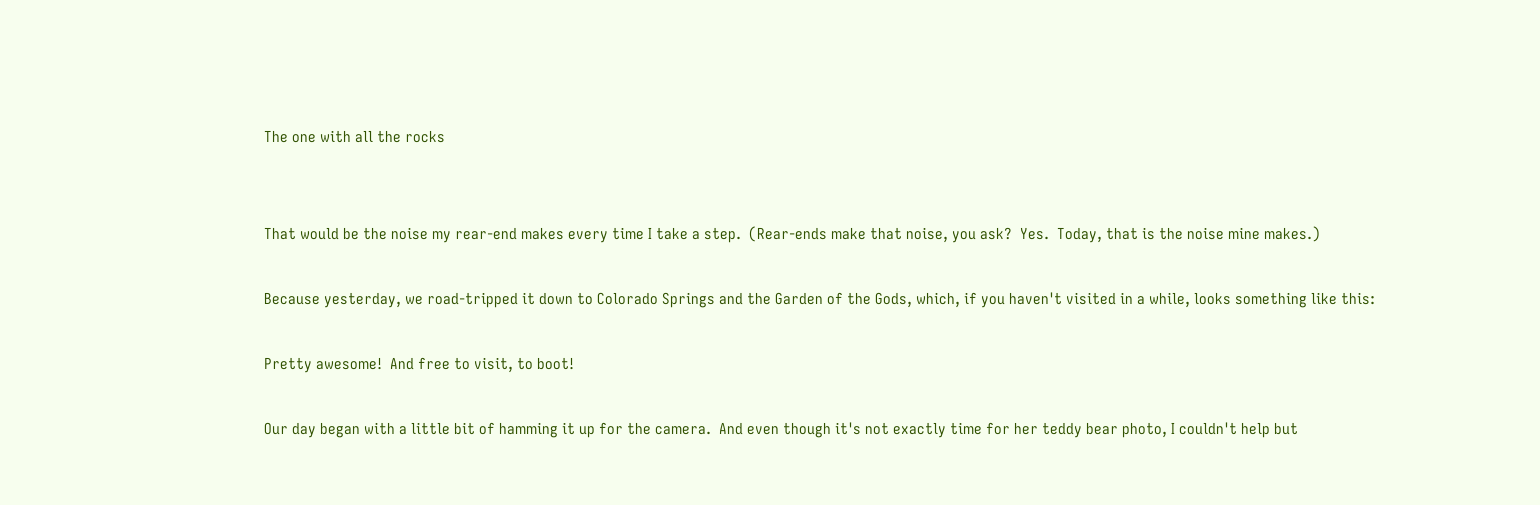The one with all the rocks


That would be the noise my rear-end makes every time I take a step.  (Rear-ends make that noise, you ask?  Yes.  Today, that is the noise mine makes.)

Because yesterday, we road-tripped it down to Colorado Springs and the Garden of the Gods, which, if you haven't visited in a while, looks something like this:

Pretty awesome!  And free to visit, to boot!

Our day began with a little bit of hamming it up for the camera.  And even though it's not exactly time for her teddy bear photo, I couldn't help but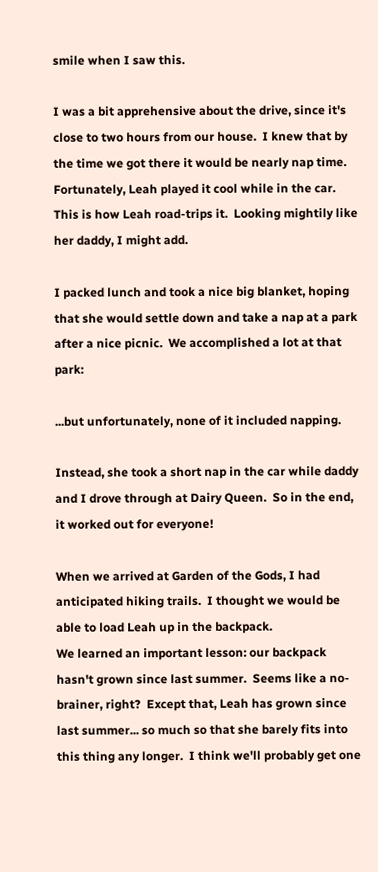smile when I saw this.

I was a bit apprehensive about the drive, since it's close to two hours from our house.  I knew that by the time we got there it would be nearly nap time.  Fortunately, Leah played it cool while in the car.
This is how Leah road-trips it.  Looking mightily like her daddy, I might add.

I packed lunch and took a nice big blanket, hoping that she would settle down and take a nap at a park after a nice picnic.  We accomplished a lot at that park:

...but unfortunately, none of it included napping.

Instead, she took a short nap in the car while daddy and I drove through at Dairy Queen.  So in the end, it worked out for everyone!

When we arrived at Garden of the Gods, I had anticipated hiking trails.  I thought we would be able to load Leah up in the backpack.
We learned an important lesson: our backpack hasn't grown since last summer.  Seems like a no-brainer, right?  Except that, Leah has grown since last summer... so much so that she barely fits into this thing any longer.  I think we'll probably get one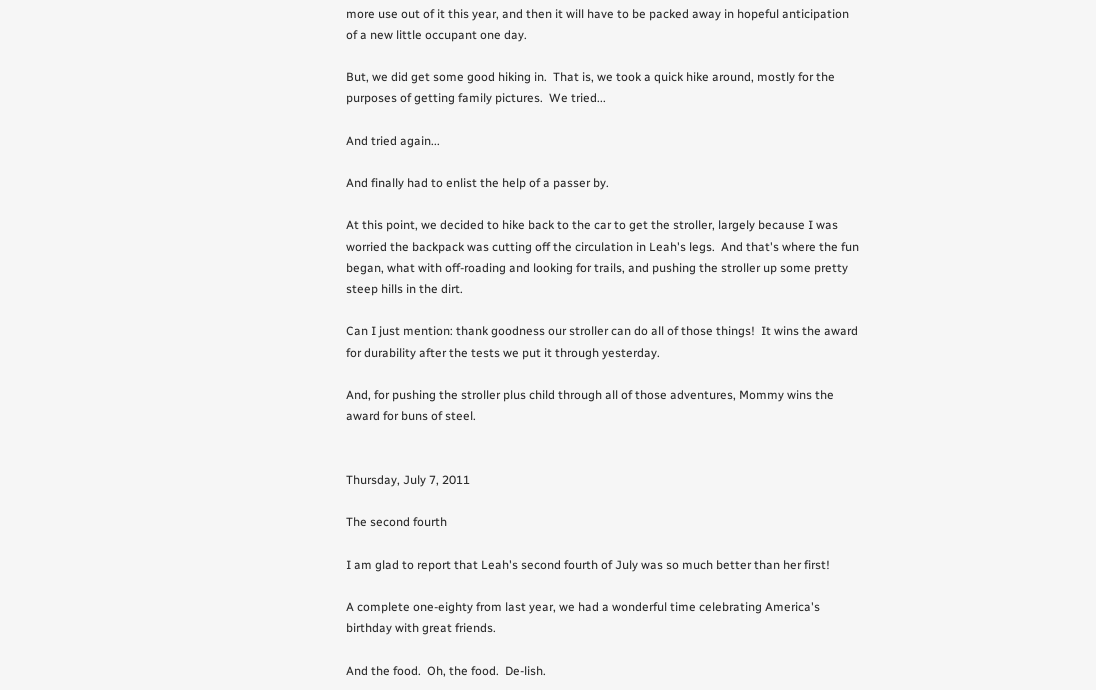more use out of it this year, and then it will have to be packed away in hopeful anticipation of a new little occupant one day.

But, we did get some good hiking in.  That is, we took a quick hike around, mostly for the purposes of getting family pictures.  We tried...

And tried again...

And finally had to enlist the help of a passer by.

At this point, we decided to hike back to the car to get the stroller, largely because I was worried the backpack was cutting off the circulation in Leah's legs.  And that's where the fun began, what with off-roading and looking for trails, and pushing the stroller up some pretty steep hills in the dirt.

Can I just mention: thank goodness our stroller can do all of those things!  It wins the award for durability after the tests we put it through yesterday.

And, for pushing the stroller plus child through all of those adventures, Mommy wins the award for buns of steel.


Thursday, July 7, 2011

The second fourth

I am glad to report that Leah's second fourth of July was so much better than her first!

A complete one-eighty from last year, we had a wonderful time celebrating America's birthday with great friends.

And the food.  Oh, the food.  De-lish.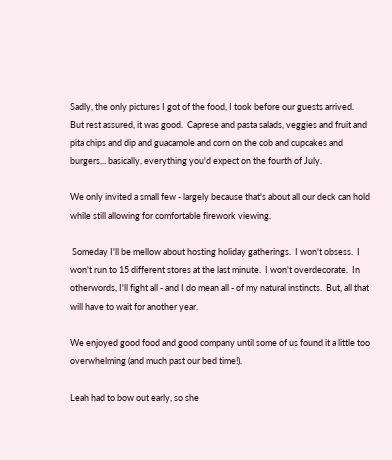Sadly, the only pictures I got of the food, I took before our guests arrived.  But rest assured, it was good.  Caprese and pasta salads, veggies and fruit and pita chips and dip and guacamole and corn on the cob and cupcakes and burgers... basically, everything you'd expect on the fourth of July.

We only invited a small few - largely because that's about all our deck can hold while still allowing for comfortable firework viewing.

 Someday I'll be mellow about hosting holiday gatherings.  I won't obsess.  I won't run to 15 different stores at the last minute.  I won't overdecorate.  In otherwords, I'll fight all - and I do mean all - of my natural instincts.  But, all that will have to wait for another year.

We enjoyed good food and good company until some of us found it a little too overwhelming (and much past our bed time!).

Leah had to bow out early, so she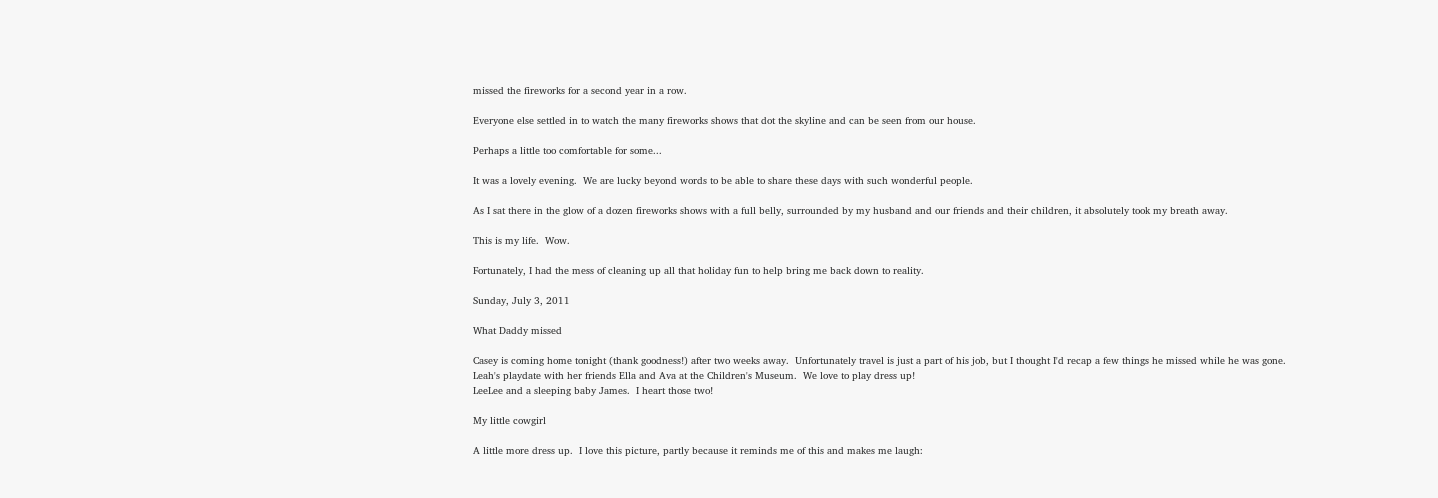missed the fireworks for a second year in a row.

Everyone else settled in to watch the many fireworks shows that dot the skyline and can be seen from our house.

Perhaps a little too comfortable for some...

It was a lovely evening.  We are lucky beyond words to be able to share these days with such wonderful people.

As I sat there in the glow of a dozen fireworks shows with a full belly, surrounded by my husband and our friends and their children, it absolutely took my breath away.

This is my life.  Wow.

Fortunately, I had the mess of cleaning up all that holiday fun to help bring me back down to reality.

Sunday, July 3, 2011

What Daddy missed

Casey is coming home tonight (thank goodness!) after two weeks away.  Unfortunately travel is just a part of his job, but I thought I'd recap a few things he missed while he was gone.
Leah's playdate with her friends Ella and Ava at the Children's Museum.  We love to play dress up!
LeeLee and a sleeping baby James.  I heart those two!

My little cowgirl

A little more dress up.  I love this picture, partly because it reminds me of this and makes me laugh: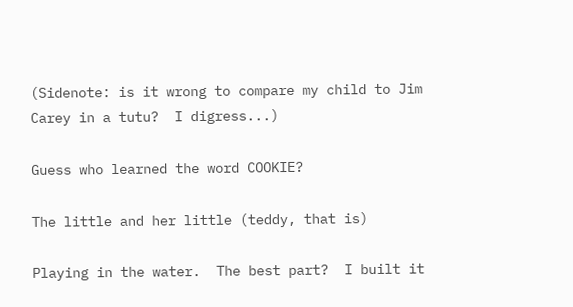(Sidenote: is it wrong to compare my child to Jim Carey in a tutu?  I digress...)

Guess who learned the word COOKIE?

The little and her little (teddy, that is)

Playing in the water.  The best part?  I built it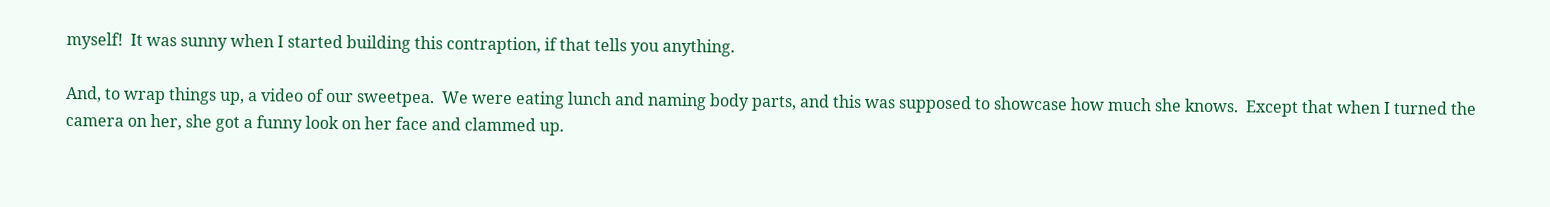myself!  It was sunny when I started building this contraption, if that tells you anything.

And, to wrap things up, a video of our sweetpea.  We were eating lunch and naming body parts, and this was supposed to showcase how much she knows.  Except that when I turned the camera on her, she got a funny look on her face and clammed up.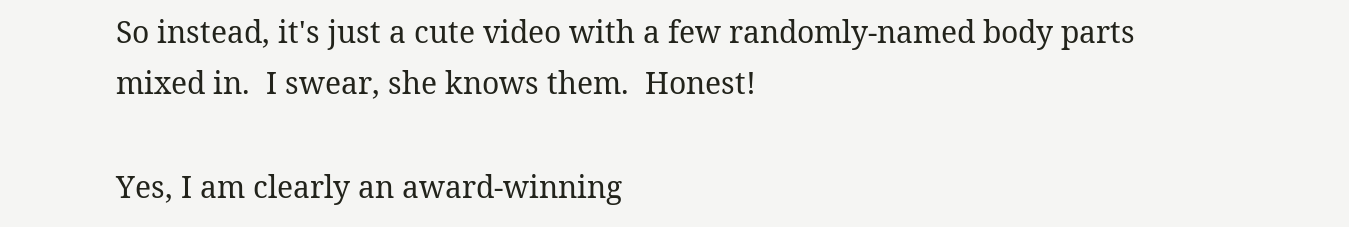So instead, it's just a cute video with a few randomly-named body parts mixed in.  I swear, she knows them.  Honest!

Yes, I am clearly an award-winning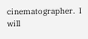cinematographer.  I will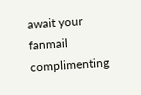await your fanmail complimenting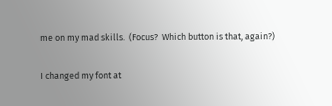me on my mad skills.  (Focus?  Which button is that, again?)

I changed my font at